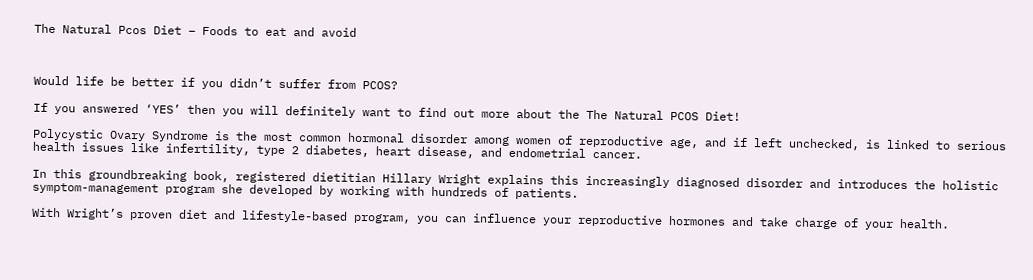The Natural Pcos Diet – Foods to eat and avoid



Would life be better if you didn’t suffer from PCOS?

If you answered ‘YES’ then you will definitely want to find out more about the The Natural PCOS Diet!

Polycystic Ovary Syndrome is the most common hormonal disorder among women of reproductive age, and if left unchecked, is linked to serious health issues like infertility, type 2 diabetes, heart disease, and endometrial cancer.

In this groundbreaking book, registered dietitian Hillary Wright explains this increasingly diagnosed disorder and introduces the holistic symptom-management program she developed by working with hundreds of patients.

With Wright’s proven diet and lifestyle-based program, you can influence your reproductive hormones and take charge of your health.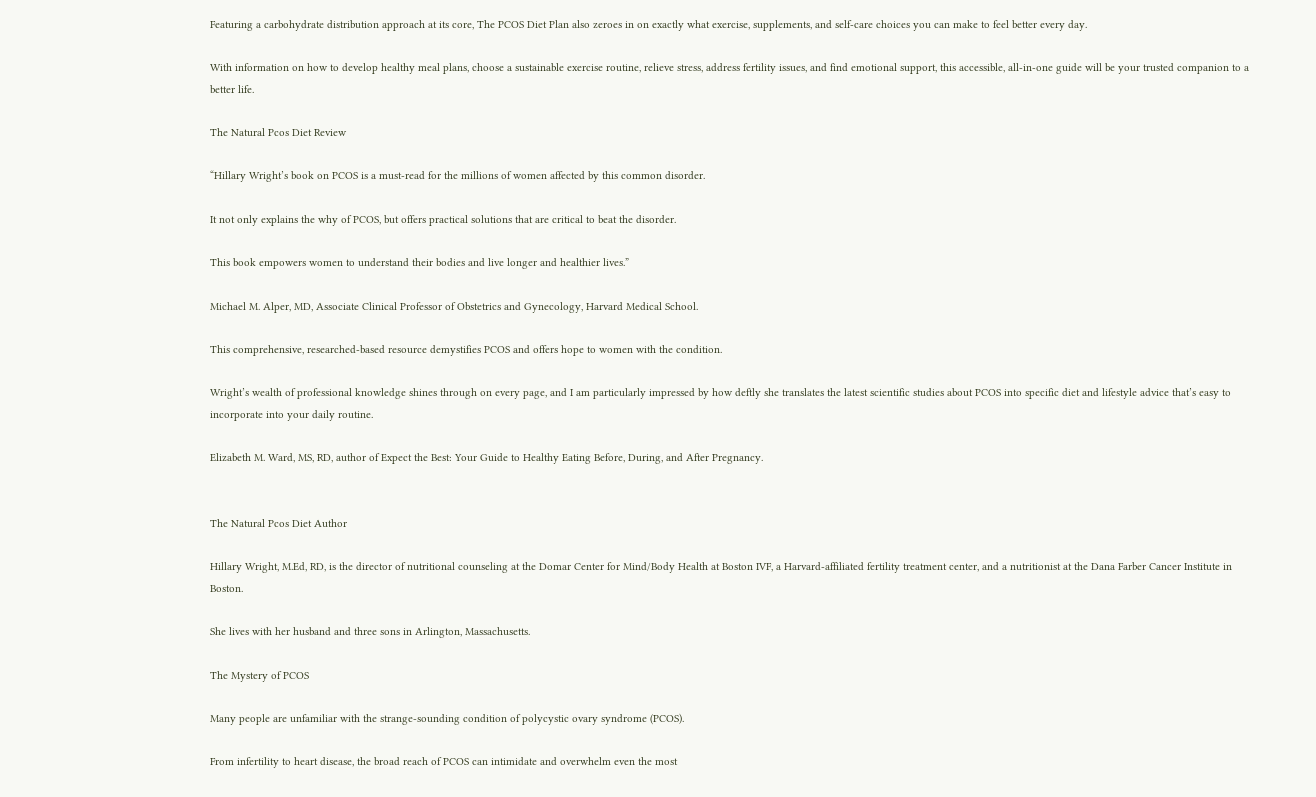Featuring a carbohydrate distribution approach at its core, The PCOS Diet Plan also zeroes in on exactly what exercise, supplements, and self-care choices you can make to feel better every day.

With information on how to develop healthy meal plans, choose a sustainable exercise routine, relieve stress, address fertility issues, and find emotional support, this accessible, all-in-one guide will be your trusted companion to a better life.

The Natural Pcos Diet Review

“Hillary Wright’s book on PCOS is a must-read for the millions of women affected by this common disorder.

It not only explains the why of PCOS, but offers practical solutions that are critical to beat the disorder.

This book empowers women to understand their bodies and live longer and healthier lives.”

Michael M. Alper, MD, Associate Clinical Professor of Obstetrics and Gynecology, Harvard Medical School.

This comprehensive, researched-based resource demystifies PCOS and offers hope to women with the condition.

Wright’s wealth of professional knowledge shines through on every page, and I am particularly impressed by how deftly she translates the latest scientific studies about PCOS into specific diet and lifestyle advice that’s easy to incorporate into your daily routine.

Elizabeth M. Ward, MS, RD, author of Expect the Best: Your Guide to Healthy Eating Before, During, and After Pregnancy.


The Natural Pcos Diet Author

Hillary Wright, M.Ed, RD, is the director of nutritional counseling at the Domar Center for Mind/Body Health at Boston IVF, a Harvard-affiliated fertility treatment center, and a nutritionist at the Dana Farber Cancer Institute in Boston.

She lives with her husband and three sons in Arlington, Massachusetts.

The Mystery of PCOS

Many people are unfamiliar with the strange-sounding condition of polycystic ovary syndrome (PCOS).

From infertility to heart disease, the broad reach of PCOS can intimidate and overwhelm even the most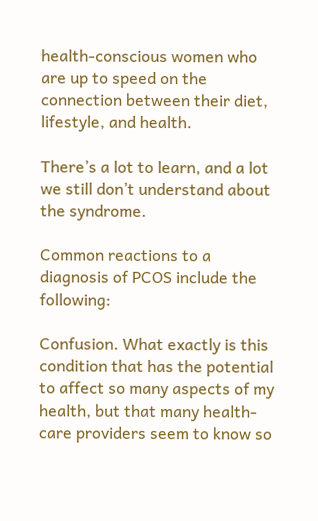health-conscious women who are up to speed on the connection between their diet, lifestyle, and health.

There’s a lot to learn, and a lot we still don’t understand about the syndrome.

Common reactions to a diagnosis of PCOS include the following:

Confusion. What exactly is this condition that has the potential to affect so many aspects of my health, but that many health-care providers seem to know so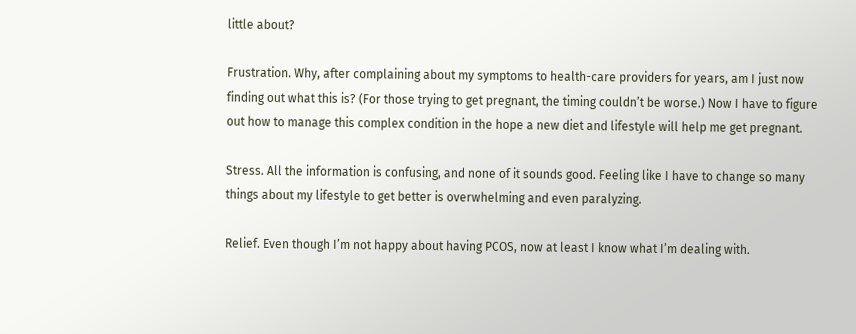little about?

Frustration. Why, after complaining about my symptoms to health-care providers for years, am I just now finding out what this is? (For those trying to get pregnant, the timing couldn’t be worse.) Now I have to figure out how to manage this complex condition in the hope a new diet and lifestyle will help me get pregnant.

Stress. All the information is confusing, and none of it sounds good. Feeling like I have to change so many things about my lifestyle to get better is overwhelming and even paralyzing.

Relief. Even though I’m not happy about having PCOS, now at least I know what I’m dealing with.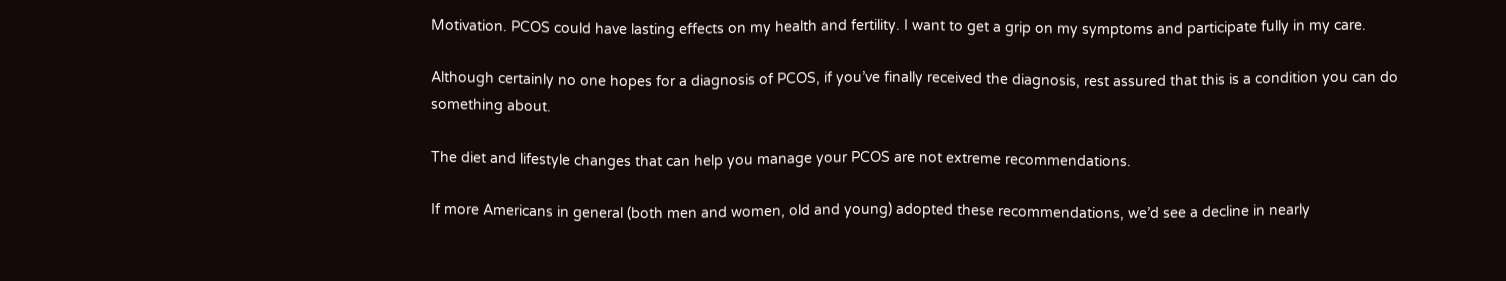Motivation. PCOS could have lasting effects on my health and fertility. I want to get a grip on my symptoms and participate fully in my care.

Although certainly no one hopes for a diagnosis of PCOS, if you’ve finally received the diagnosis, rest assured that this is a condition you can do something about.

The diet and lifestyle changes that can help you manage your PCOS are not extreme recommendations.

If more Americans in general (both men and women, old and young) adopted these recommendations, we’d see a decline in nearly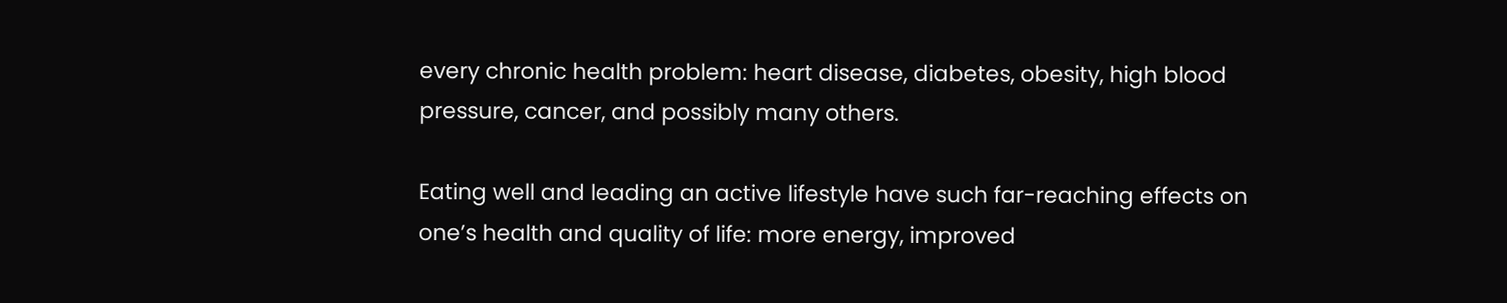every chronic health problem: heart disease, diabetes, obesity, high blood pressure, cancer, and possibly many others.

Eating well and leading an active lifestyle have such far-reaching effects on one’s health and quality of life: more energy, improved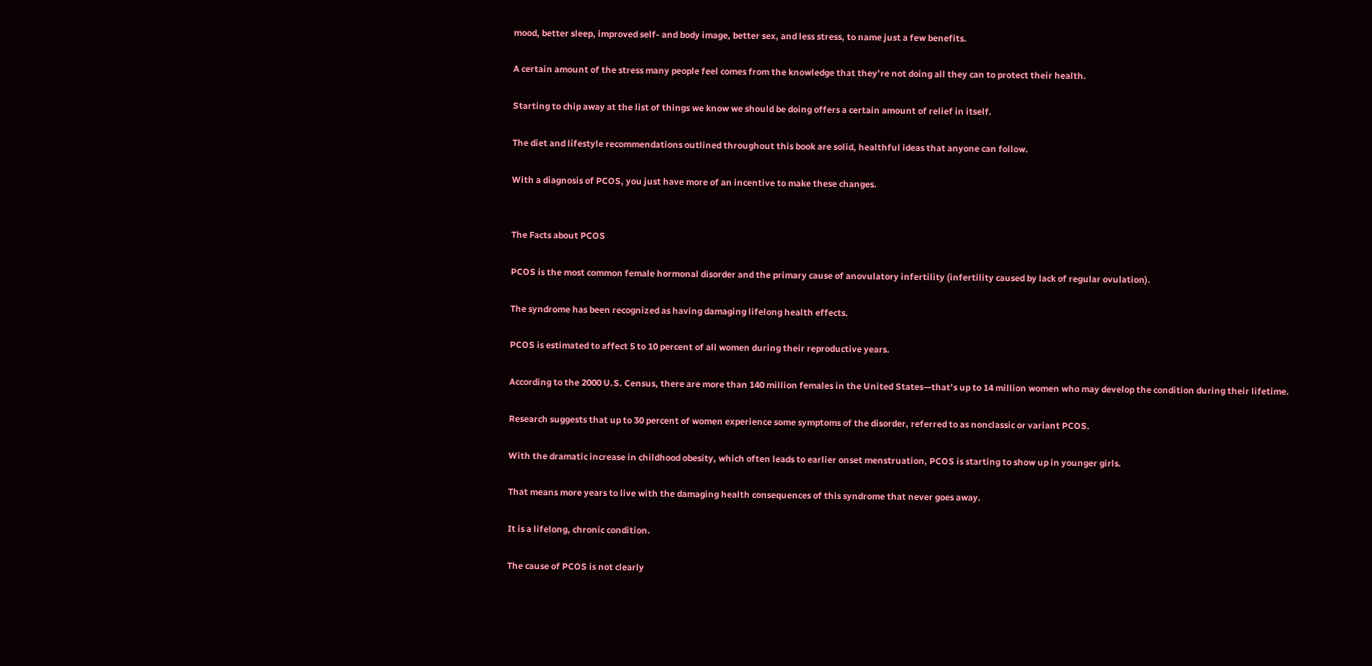mood, better sleep, improved self- and body image, better sex, and less stress, to name just a few benefits.

A certain amount of the stress many people feel comes from the knowledge that they’re not doing all they can to protect their health.

Starting to chip away at the list of things we know we should be doing offers a certain amount of relief in itself.

The diet and lifestyle recommendations outlined throughout this book are solid, healthful ideas that anyone can follow.

With a diagnosis of PCOS, you just have more of an incentive to make these changes.


The Facts about PCOS

PCOS is the most common female hormonal disorder and the primary cause of anovulatory infertility (infertility caused by lack of regular ovulation).

The syndrome has been recognized as having damaging lifelong health effects.

PCOS is estimated to affect 5 to 10 percent of all women during their reproductive years.

According to the 2000 U.S. Census, there are more than 140 million females in the United States—that’s up to 14 million women who may develop the condition during their lifetime.

Research suggests that up to 30 percent of women experience some symptoms of the disorder, referred to as nonclassic or variant PCOS.

With the dramatic increase in childhood obesity, which often leads to earlier onset menstruation, PCOS is starting to show up in younger girls.

That means more years to live with the damaging health consequences of this syndrome that never goes away.

It is a lifelong, chronic condition.

The cause of PCOS is not clearly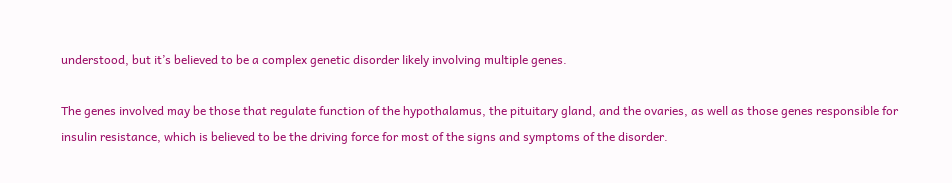understood, but it’s believed to be a complex genetic disorder likely involving multiple genes.

The genes involved may be those that regulate function of the hypothalamus, the pituitary gland, and the ovaries, as well as those genes responsible for insulin resistance, which is believed to be the driving force for most of the signs and symptoms of the disorder.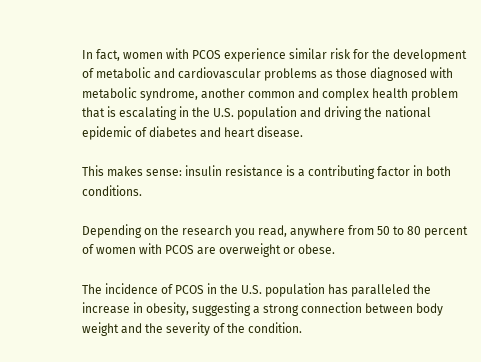In fact, women with PCOS experience similar risk for the development of metabolic and cardiovascular problems as those diagnosed with metabolic syndrome, another common and complex health problem that is escalating in the U.S. population and driving the national epidemic of diabetes and heart disease.

This makes sense: insulin resistance is a contributing factor in both conditions.

Depending on the research you read, anywhere from 50 to 80 percent of women with PCOS are overweight or obese.

The incidence of PCOS in the U.S. population has paralleled the increase in obesity, suggesting a strong connection between body weight and the severity of the condition.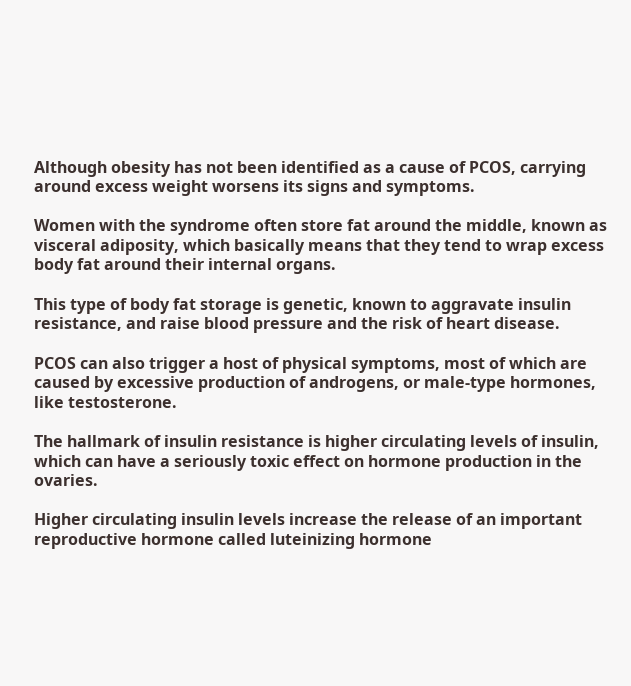Although obesity has not been identified as a cause of PCOS, carrying around excess weight worsens its signs and symptoms.

Women with the syndrome often store fat around the middle, known as visceral adiposity, which basically means that they tend to wrap excess body fat around their internal organs.

This type of body fat storage is genetic, known to aggravate insulin resistance, and raise blood pressure and the risk of heart disease.

PCOS can also trigger a host of physical symptoms, most of which are caused by excessive production of androgens, or male-type hormones, like testosterone.

The hallmark of insulin resistance is higher circulating levels of insulin, which can have a seriously toxic effect on hormone production in the ovaries.

Higher circulating insulin levels increase the release of an important reproductive hormone called luteinizing hormone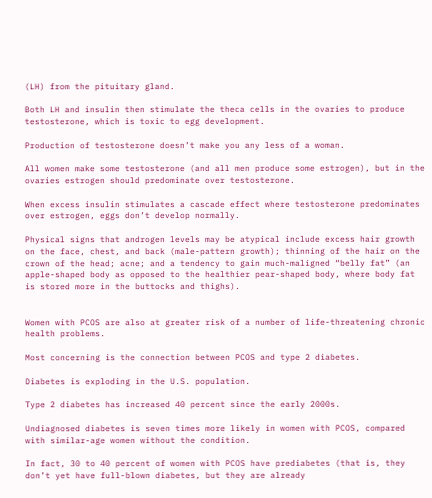(LH) from the pituitary gland.

Both LH and insulin then stimulate the theca cells in the ovaries to produce testosterone, which is toxic to egg development.

Production of testosterone doesn’t make you any less of a woman.

All women make some testosterone (and all men produce some estrogen), but in the ovaries estrogen should predominate over testosterone.

When excess insulin stimulates a cascade effect where testosterone predominates over estrogen, eggs don’t develop normally.

Physical signs that androgen levels may be atypical include excess hair growth on the face, chest, and back (male-pattern growth); thinning of the hair on the crown of the head; acne; and a tendency to gain much-maligned “belly fat” (an apple-shaped body as opposed to the healthier pear-shaped body, where body fat is stored more in the buttocks and thighs).


Women with PCOS are also at greater risk of a number of life-threatening chronic health problems.

Most concerning is the connection between PCOS and type 2 diabetes.

Diabetes is exploding in the U.S. population.

Type 2 diabetes has increased 40 percent since the early 2000s.

Undiagnosed diabetes is seven times more likely in women with PCOS, compared with similar-age women without the condition.

In fact, 30 to 40 percent of women with PCOS have prediabetes (that is, they don’t yet have full-blown diabetes, but they are already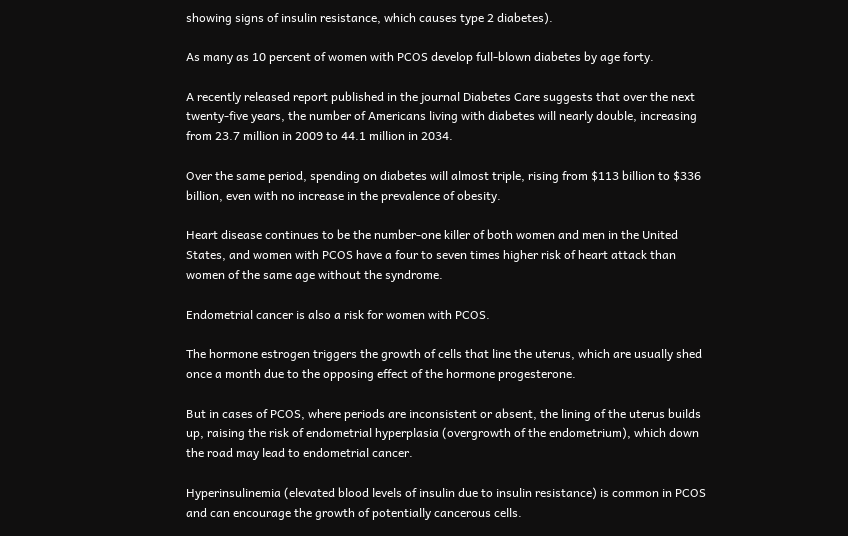showing signs of insulin resistance, which causes type 2 diabetes).

As many as 10 percent of women with PCOS develop full-blown diabetes by age forty.

A recently released report published in the journal Diabetes Care suggests that over the next twenty-five years, the number of Americans living with diabetes will nearly double, increasing from 23.7 million in 2009 to 44.1 million in 2034.

Over the same period, spending on diabetes will almost triple, rising from $113 billion to $336 billion, even with no increase in the prevalence of obesity.

Heart disease continues to be the number-one killer of both women and men in the United States, and women with PCOS have a four to seven times higher risk of heart attack than women of the same age without the syndrome.

Endometrial cancer is also a risk for women with PCOS.

The hormone estrogen triggers the growth of cells that line the uterus, which are usually shed once a month due to the opposing effect of the hormone progesterone.

But in cases of PCOS, where periods are inconsistent or absent, the lining of the uterus builds up, raising the risk of endometrial hyperplasia (overgrowth of the endometrium), which down the road may lead to endometrial cancer.

Hyperinsulinemia (elevated blood levels of insulin due to insulin resistance) is common in PCOS and can encourage the growth of potentially cancerous cells.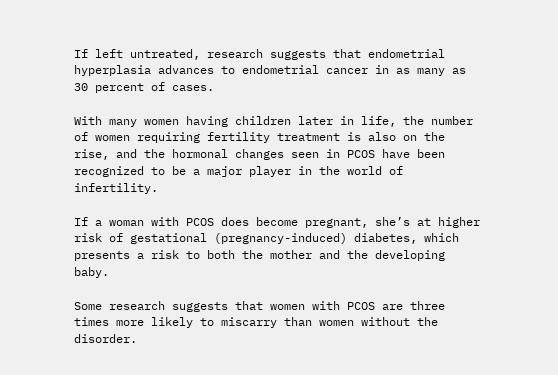If left untreated, research suggests that endometrial hyperplasia advances to endometrial cancer in as many as 30 percent of cases.

With many women having children later in life, the number of women requiring fertility treatment is also on the rise, and the hormonal changes seen in PCOS have been recognized to be a major player in the world of infertility.

If a woman with PCOS does become pregnant, she’s at higher risk of gestational (pregnancy-induced) diabetes, which presents a risk to both the mother and the developing baby.

Some research suggests that women with PCOS are three times more likely to miscarry than women without the disorder.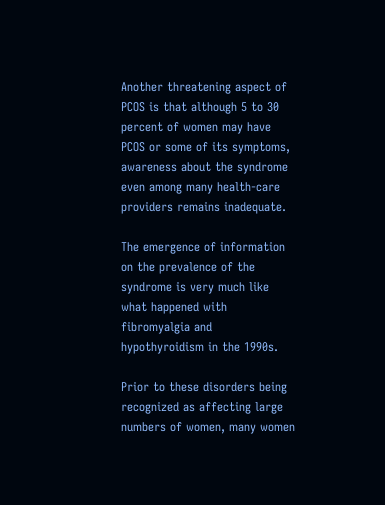Another threatening aspect of PCOS is that although 5 to 30 percent of women may have PCOS or some of its symptoms, awareness about the syndrome even among many health-care providers remains inadequate.

The emergence of information on the prevalence of the syndrome is very much like what happened with fibromyalgia and hypothyroidism in the 1990s.

Prior to these disorders being recognized as affecting large numbers of women, many women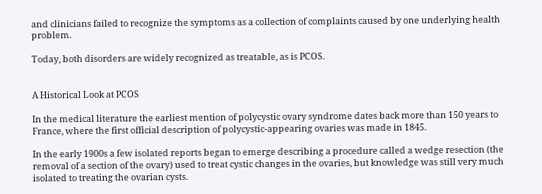and clinicians failed to recognize the symptoms as a collection of complaints caused by one underlying health problem.

Today, both disorders are widely recognized as treatable, as is PCOS.


A Historical Look at PCOS

In the medical literature the earliest mention of polycystic ovary syndrome dates back more than 150 years to France, where the first official description of polycystic-appearing ovaries was made in 1845.

In the early 1900s a few isolated reports began to emerge describing a procedure called a wedge resection (the removal of a section of the ovary) used to treat cystic changes in the ovaries, but knowledge was still very much isolated to treating the ovarian cysts.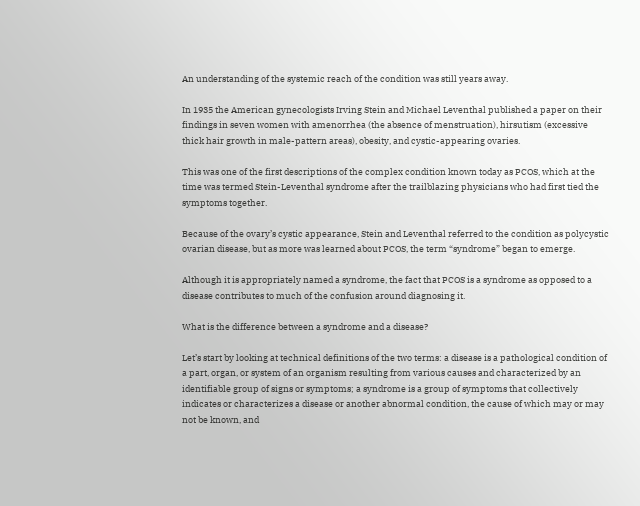An understanding of the systemic reach of the condition was still years away.

In 1935 the American gynecologists Irving Stein and Michael Leventhal published a paper on their findings in seven women with amenorrhea (the absence of menstruation), hirsutism (excessive thick hair growth in male-pattern areas), obesity, and cystic-appearing ovaries.

This was one of the first descriptions of the complex condition known today as PCOS, which at the time was termed Stein-Leventhal syndrome after the trailblazing physicians who had first tied the symptoms together.

Because of the ovary’s cystic appearance, Stein and Leventhal referred to the condition as polycystic ovarian disease, but as more was learned about PCOS, the term “syndrome” began to emerge.

Although it is appropriately named a syndrome, the fact that PCOS is a syndrome as opposed to a disease contributes to much of the confusion around diagnosing it.

What is the difference between a syndrome and a disease?

Let’s start by looking at technical definitions of the two terms: a disease is a pathological condition of a part, organ, or system of an organism resulting from various causes and characterized by an identifiable group of signs or symptoms; a syndrome is a group of symptoms that collectively indicates or characterizes a disease or another abnormal condition, the cause of which may or may not be known, and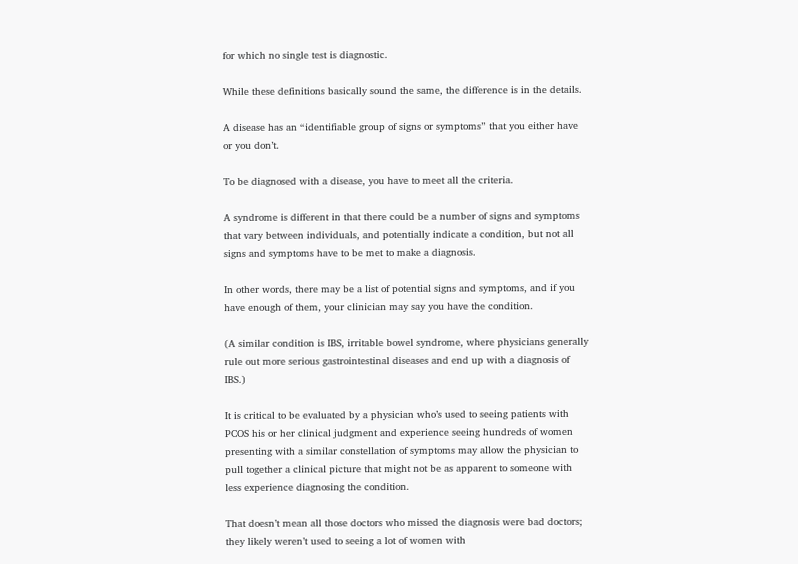for which no single test is diagnostic.

While these definitions basically sound the same, the difference is in the details.

A disease has an “identifiable group of signs or symptoms” that you either have or you don’t.

To be diagnosed with a disease, you have to meet all the criteria.

A syndrome is different in that there could be a number of signs and symptoms that vary between individuals, and potentially indicate a condition, but not all signs and symptoms have to be met to make a diagnosis.

In other words, there may be a list of potential signs and symptoms, and if you have enough of them, your clinician may say you have the condition.

(A similar condition is IBS, irritable bowel syndrome, where physicians generally rule out more serious gastrointestinal diseases and end up with a diagnosis of IBS.)

It is critical to be evaluated by a physician who’s used to seeing patients with PCOS his or her clinical judgment and experience seeing hundreds of women presenting with a similar constellation of symptoms may allow the physician to pull together a clinical picture that might not be as apparent to someone with less experience diagnosing the condition.

That doesn’t mean all those doctors who missed the diagnosis were bad doctors; they likely weren’t used to seeing a lot of women with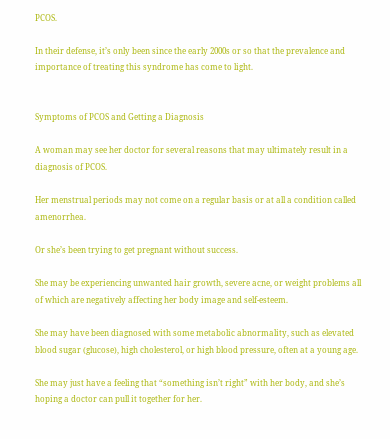PCOS.

In their defense, it’s only been since the early 2000s or so that the prevalence and importance of treating this syndrome has come to light.


Symptoms of PCOS and Getting a Diagnosis

A woman may see her doctor for several reasons that may ultimately result in a diagnosis of PCOS.

Her menstrual periods may not come on a regular basis or at all a condition called amenorrhea.

Or she’s been trying to get pregnant without success.

She may be experiencing unwanted hair growth, severe acne, or weight problems all of which are negatively affecting her body image and self-esteem.

She may have been diagnosed with some metabolic abnormality, such as elevated blood sugar (glucose), high cholesterol, or high blood pressure, often at a young age.

She may just have a feeling that “something isn’t right” with her body, and she’s hoping a doctor can pull it together for her.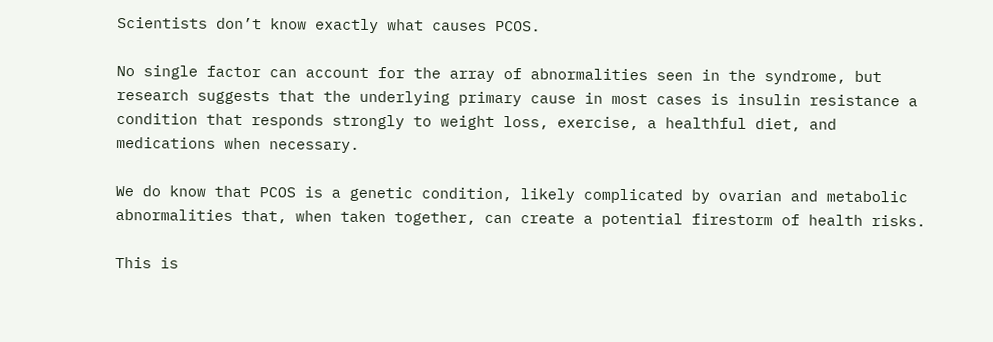Scientists don’t know exactly what causes PCOS.

No single factor can account for the array of abnormalities seen in the syndrome, but research suggests that the underlying primary cause in most cases is insulin resistance a condition that responds strongly to weight loss, exercise, a healthful diet, and medications when necessary.

We do know that PCOS is a genetic condition, likely complicated by ovarian and metabolic abnormalities that, when taken together, can create a potential firestorm of health risks.

This is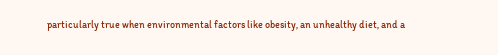particularly true when environmental factors like obesity, an unhealthy diet, and a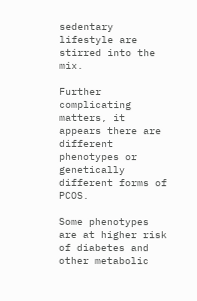sedentary lifestyle are stirred into the mix.

Further complicating matters, it appears there are different phenotypes or genetically different forms of PCOS.

Some phenotypes are at higher risk of diabetes and other metabolic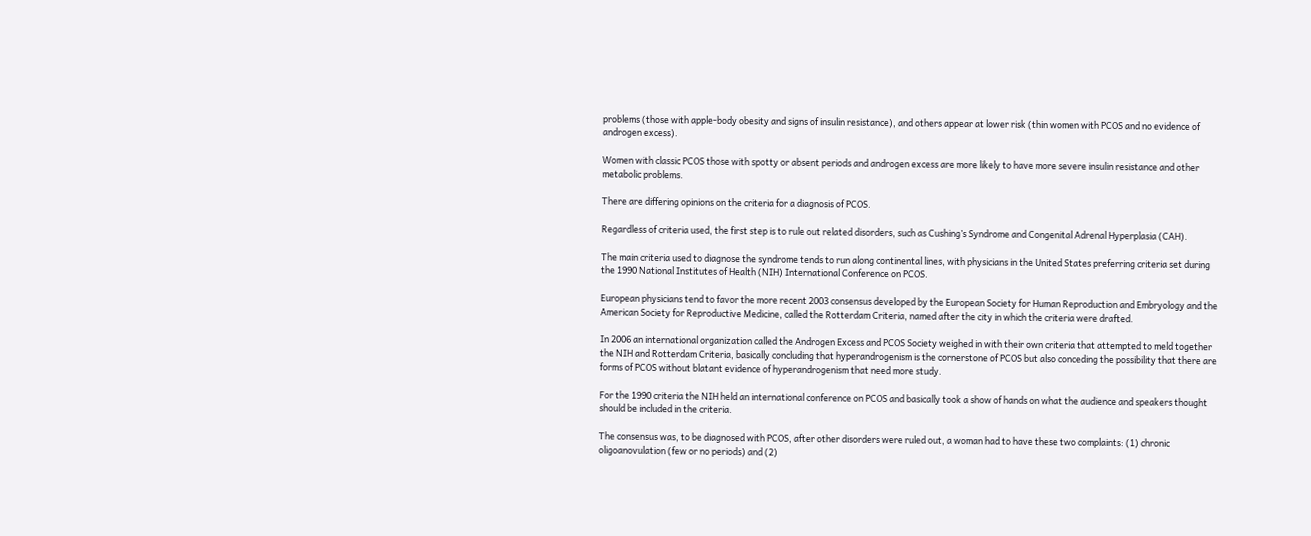problems (those with apple-body obesity and signs of insulin resistance), and others appear at lower risk (thin women with PCOS and no evidence of androgen excess).

Women with classic PCOS those with spotty or absent periods and androgen excess are more likely to have more severe insulin resistance and other metabolic problems.

There are differing opinions on the criteria for a diagnosis of PCOS.

Regardless of criteria used, the first step is to rule out related disorders, such as Cushing’s Syndrome and Congenital Adrenal Hyperplasia (CAH).

The main criteria used to diagnose the syndrome tends to run along continental lines, with physicians in the United States preferring criteria set during the 1990 National Institutes of Health (NIH) International Conference on PCOS.

European physicians tend to favor the more recent 2003 consensus developed by the European Society for Human Reproduction and Embryology and the American Society for Reproductive Medicine, called the Rotterdam Criteria, named after the city in which the criteria were drafted.

In 2006 an international organization called the Androgen Excess and PCOS Society weighed in with their own criteria that attempted to meld together the NIH and Rotterdam Criteria, basically concluding that hyperandrogenism is the cornerstone of PCOS but also conceding the possibility that there are forms of PCOS without blatant evidence of hyperandrogenism that need more study.

For the 1990 criteria the NIH held an international conference on PCOS and basically took a show of hands on what the audience and speakers thought should be included in the criteria.

The consensus was, to be diagnosed with PCOS, after other disorders were ruled out, a woman had to have these two complaints: (1) chronic oligoanovulation (few or no periods) and (2)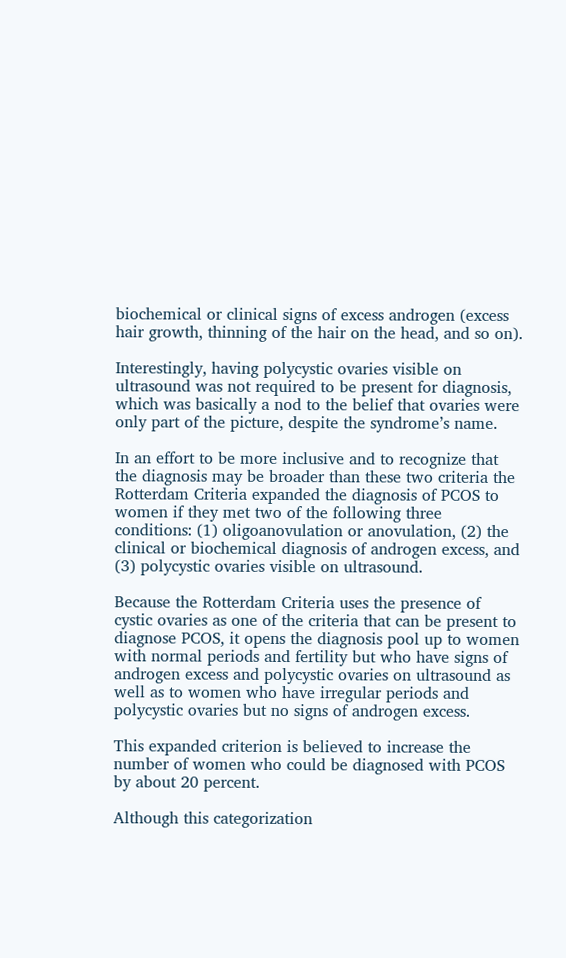biochemical or clinical signs of excess androgen (excess hair growth, thinning of the hair on the head, and so on).

Interestingly, having polycystic ovaries visible on ultrasound was not required to be present for diagnosis, which was basically a nod to the belief that ovaries were only part of the picture, despite the syndrome’s name.

In an effort to be more inclusive and to recognize that the diagnosis may be broader than these two criteria the Rotterdam Criteria expanded the diagnosis of PCOS to women if they met two of the following three conditions: (1) oligoanovulation or anovulation, (2) the clinical or biochemical diagnosis of androgen excess, and (3) polycystic ovaries visible on ultrasound.

Because the Rotterdam Criteria uses the presence of cystic ovaries as one of the criteria that can be present to diagnose PCOS, it opens the diagnosis pool up to women with normal periods and fertility but who have signs of androgen excess and polycystic ovaries on ultrasound as well as to women who have irregular periods and polycystic ovaries but no signs of androgen excess.

This expanded criterion is believed to increase the number of women who could be diagnosed with PCOS by about 20 percent.

Although this categorization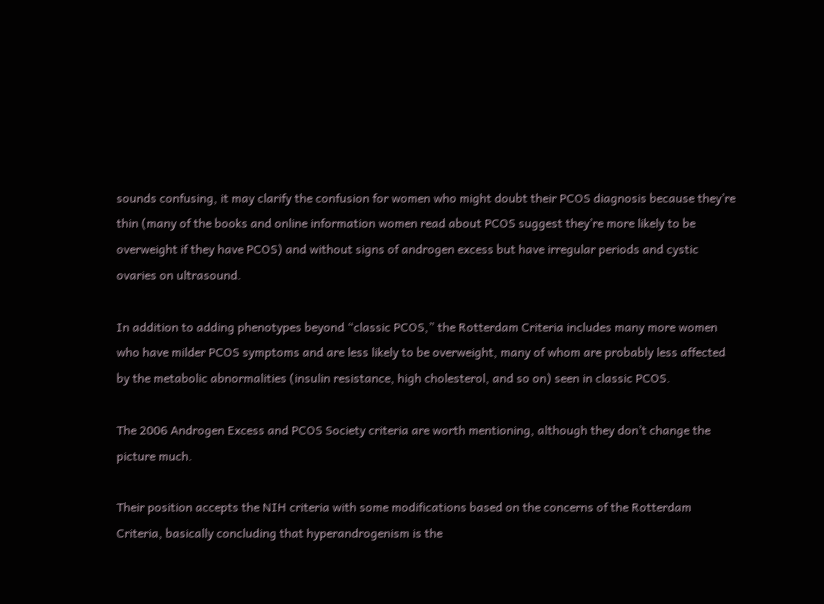sounds confusing, it may clarify the confusion for women who might doubt their PCOS diagnosis because they’re thin (many of the books and online information women read about PCOS suggest they’re more likely to be overweight if they have PCOS) and without signs of androgen excess but have irregular periods and cystic ovaries on ultrasound.

In addition to adding phenotypes beyond “classic PCOS,” the Rotterdam Criteria includes many more women who have milder PCOS symptoms and are less likely to be overweight, many of whom are probably less affected by the metabolic abnormalities (insulin resistance, high cholesterol, and so on) seen in classic PCOS.

The 2006 Androgen Excess and PCOS Society criteria are worth mentioning, although they don’t change the picture much.

Their position accepts the NIH criteria with some modifications based on the concerns of the Rotterdam Criteria, basically concluding that hyperandrogenism is the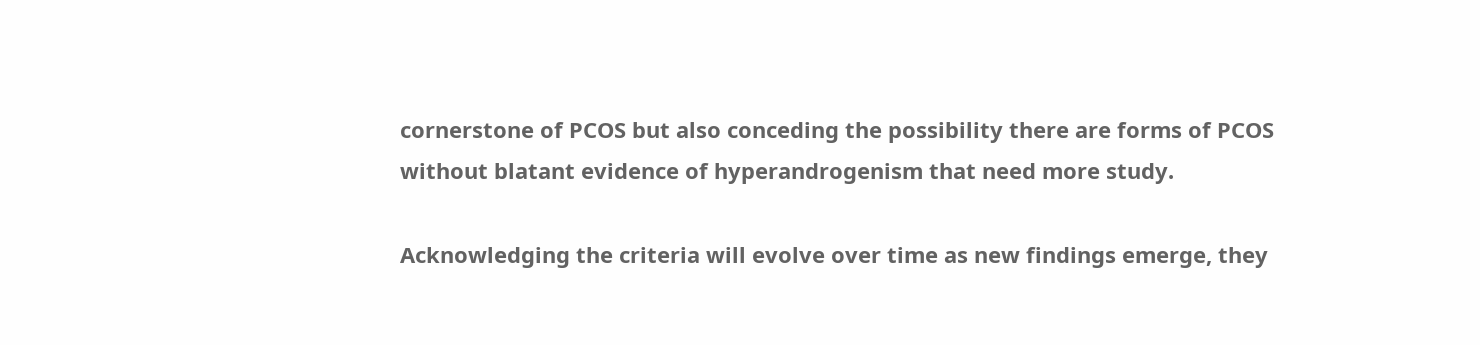cornerstone of PCOS but also conceding the possibility there are forms of PCOS without blatant evidence of hyperandrogenism that need more study.

Acknowledging the criteria will evolve over time as new findings emerge, they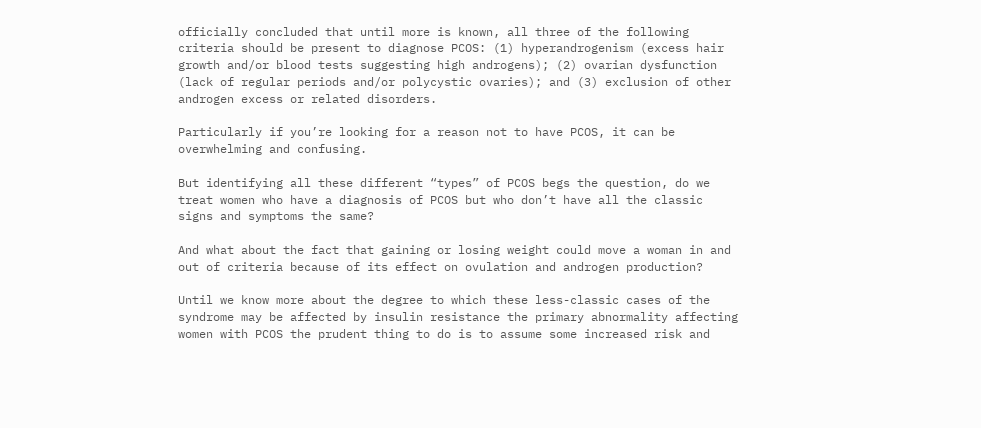officially concluded that until more is known, all three of the following criteria should be present to diagnose PCOS: (1) hyperandrogenism (excess hair growth and/or blood tests suggesting high androgens); (2) ovarian dysfunction (lack of regular periods and/or polycystic ovaries); and (3) exclusion of other androgen excess or related disorders.

Particularly if you’re looking for a reason not to have PCOS, it can be overwhelming and confusing.

But identifying all these different “types” of PCOS begs the question, do we treat women who have a diagnosis of PCOS but who don’t have all the classic signs and symptoms the same?

And what about the fact that gaining or losing weight could move a woman in and out of criteria because of its effect on ovulation and androgen production?

Until we know more about the degree to which these less-classic cases of the syndrome may be affected by insulin resistance the primary abnormality affecting women with PCOS the prudent thing to do is to assume some increased risk and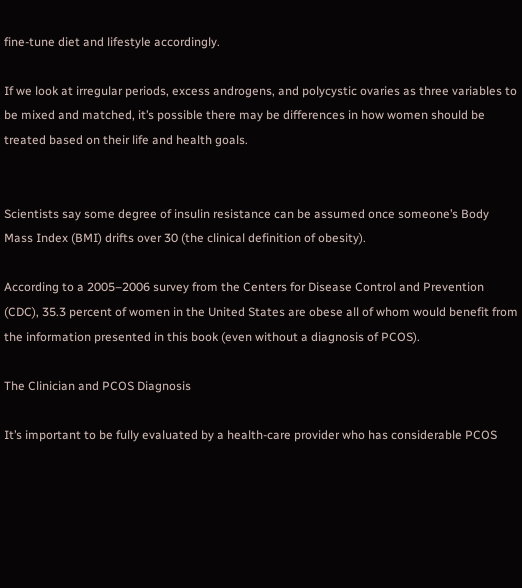fine-tune diet and lifestyle accordingly.

If we look at irregular periods, excess androgens, and polycystic ovaries as three variables to be mixed and matched, it’s possible there may be differences in how women should be treated based on their life and health goals.


Scientists say some degree of insulin resistance can be assumed once someone’s Body Mass Index (BMI) drifts over 30 (the clinical definition of obesity).

According to a 2005–2006 survey from the Centers for Disease Control and Prevention (CDC), 35.3 percent of women in the United States are obese all of whom would benefit from the information presented in this book (even without a diagnosis of PCOS).

The Clinician and PCOS Diagnosis

It’s important to be fully evaluated by a health-care provider who has considerable PCOS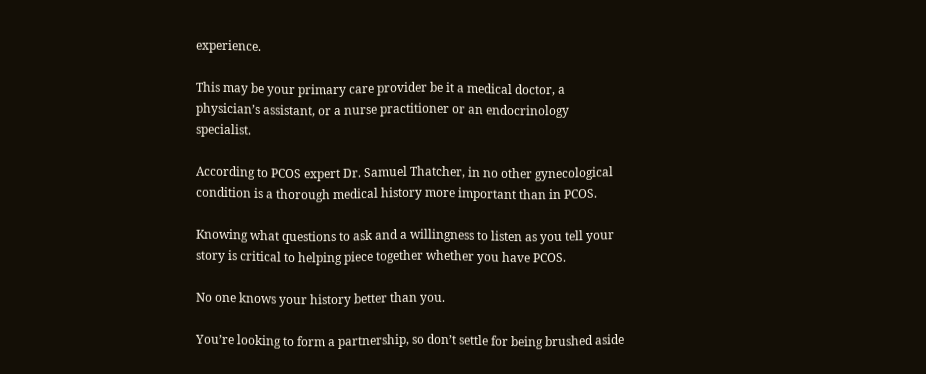experience.

This may be your primary care provider be it a medical doctor, a physician’s assistant, or a nurse practitioner or an endocrinology specialist.

According to PCOS expert Dr. Samuel Thatcher, in no other gynecological condition is a thorough medical history more important than in PCOS.

Knowing what questions to ask and a willingness to listen as you tell your story is critical to helping piece together whether you have PCOS.

No one knows your history better than you.

You’re looking to form a partnership, so don’t settle for being brushed aside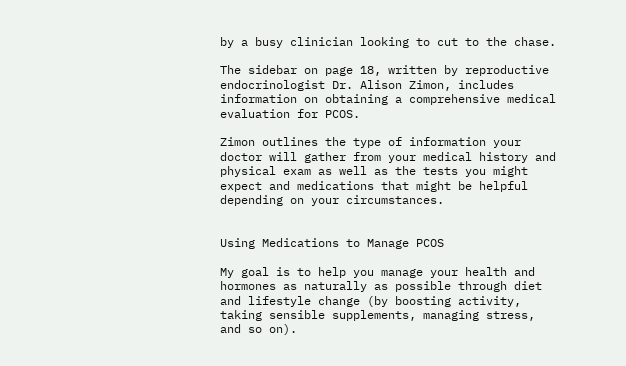by a busy clinician looking to cut to the chase.

The sidebar on page 18, written by reproductive endocrinologist Dr. Alison Zimon, includes information on obtaining a comprehensive medical evaluation for PCOS.

Zimon outlines the type of information your doctor will gather from your medical history and physical exam as well as the tests you might expect and medications that might be helpful depending on your circumstances.


Using Medications to Manage PCOS

My goal is to help you manage your health and hormones as naturally as possible through diet and lifestyle change (by boosting activity, taking sensible supplements, managing stress, and so on).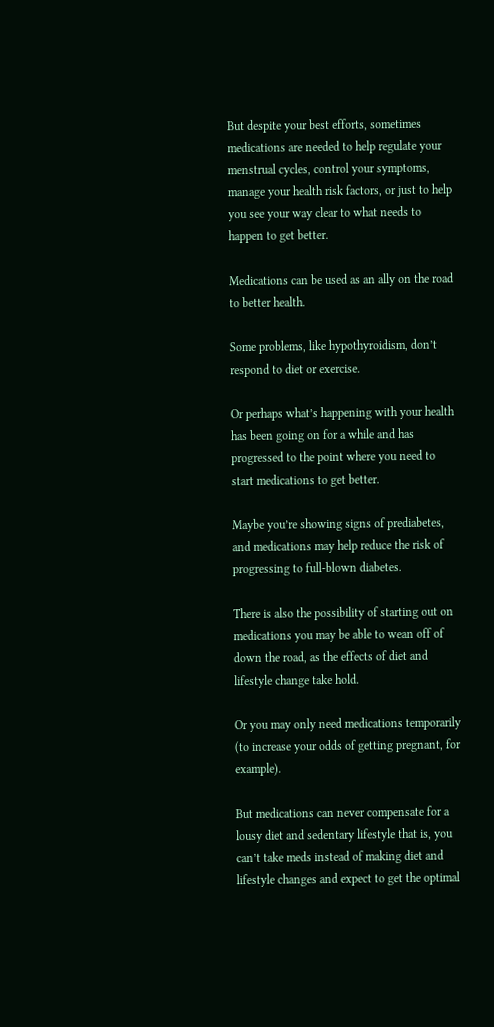But despite your best efforts, sometimes medications are needed to help regulate your menstrual cycles, control your symptoms, manage your health risk factors, or just to help you see your way clear to what needs to happen to get better.

Medications can be used as an ally on the road to better health.

Some problems, like hypothyroidism, don’t respond to diet or exercise.

Or perhaps what’s happening with your health has been going on for a while and has progressed to the point where you need to start medications to get better.

Maybe you’re showing signs of prediabetes, and medications may help reduce the risk of progressing to full-blown diabetes.

There is also the possibility of starting out on medications you may be able to wean off of down the road, as the effects of diet and lifestyle change take hold.

Or you may only need medications temporarily (to increase your odds of getting pregnant, for example).

But medications can never compensate for a lousy diet and sedentary lifestyle that is, you can’t take meds instead of making diet and lifestyle changes and expect to get the optimal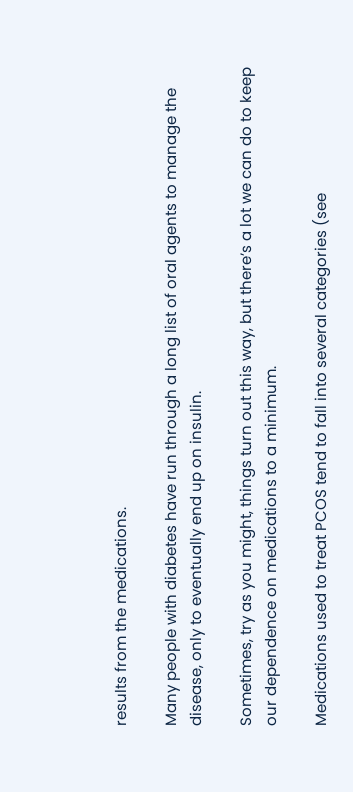results from the medications.

Many people with diabetes have run through a long list of oral agents to manage the disease, only to eventually end up on insulin.

Sometimes, try as you might, things turn out this way, but there’s a lot we can do to keep our dependence on medications to a minimum.

Medications used to treat PCOS tend to fall into several categories (see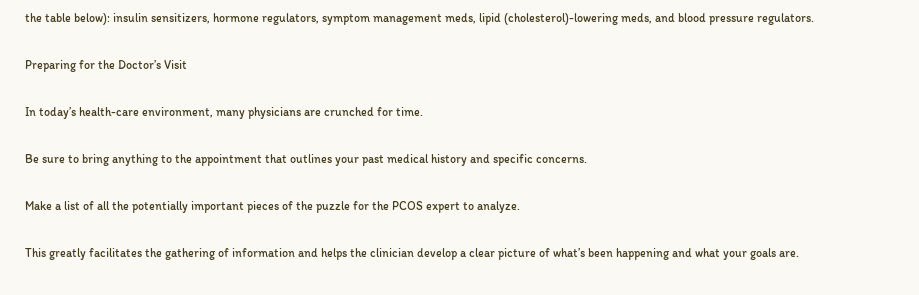the table below): insulin sensitizers, hormone regulators, symptom management meds, lipid (cholesterol)-lowering meds, and blood pressure regulators.

Preparing for the Doctor’s Visit

In today’s health-care environment, many physicians are crunched for time.

Be sure to bring anything to the appointment that outlines your past medical history and specific concerns.

Make a list of all the potentially important pieces of the puzzle for the PCOS expert to analyze.

This greatly facilitates the gathering of information and helps the clinician develop a clear picture of what’s been happening and what your goals are.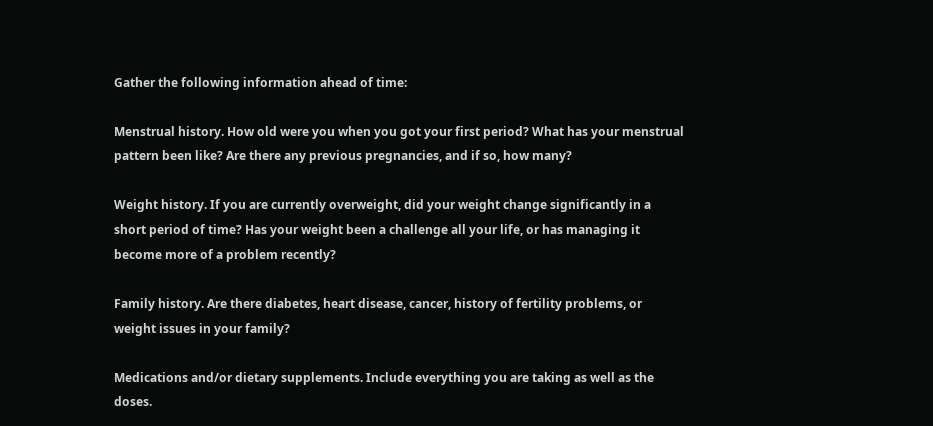Gather the following information ahead of time:

Menstrual history. How old were you when you got your first period? What has your menstrual pattern been like? Are there any previous pregnancies, and if so, how many?

Weight history. If you are currently overweight, did your weight change significantly in a short period of time? Has your weight been a challenge all your life, or has managing it become more of a problem recently?

Family history. Are there diabetes, heart disease, cancer, history of fertility problems, or weight issues in your family?

Medications and/or dietary supplements. Include everything you are taking as well as the doses.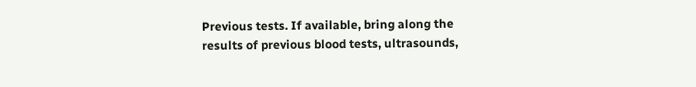Previous tests. If available, bring along the results of previous blood tests, ultrasounds,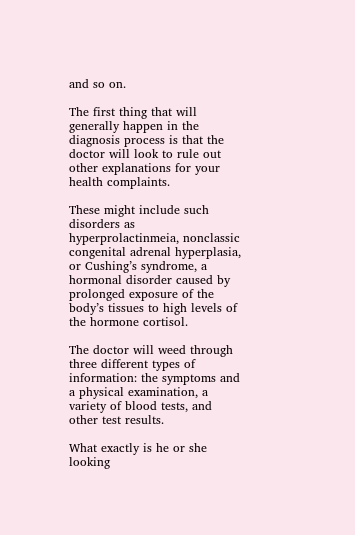and so on.

The first thing that will generally happen in the diagnosis process is that the doctor will look to rule out other explanations for your health complaints.

These might include such disorders as hyperprolactinmeia, nonclassic congenital adrenal hyperplasia, or Cushing’s syndrome, a hormonal disorder caused by prolonged exposure of the body’s tissues to high levels of the hormone cortisol.

The doctor will weed through three different types of information: the symptoms and a physical examination, a variety of blood tests, and other test results.

What exactly is he or she looking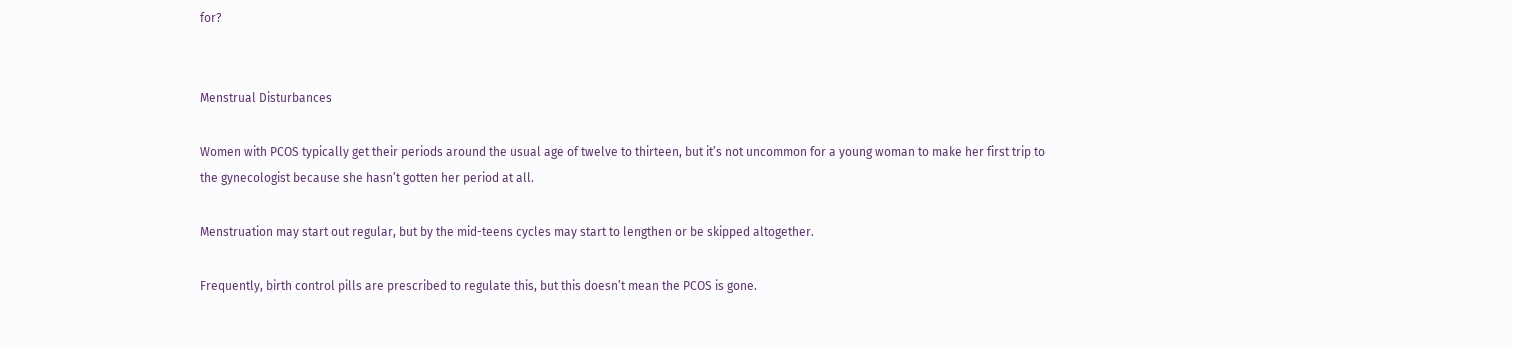for?


Menstrual Disturbances

Women with PCOS typically get their periods around the usual age of twelve to thirteen, but it’s not uncommon for a young woman to make her first trip to the gynecologist because she hasn’t gotten her period at all.

Menstruation may start out regular, but by the mid-teens cycles may start to lengthen or be skipped altogether.

Frequently, birth control pills are prescribed to regulate this, but this doesn’t mean the PCOS is gone.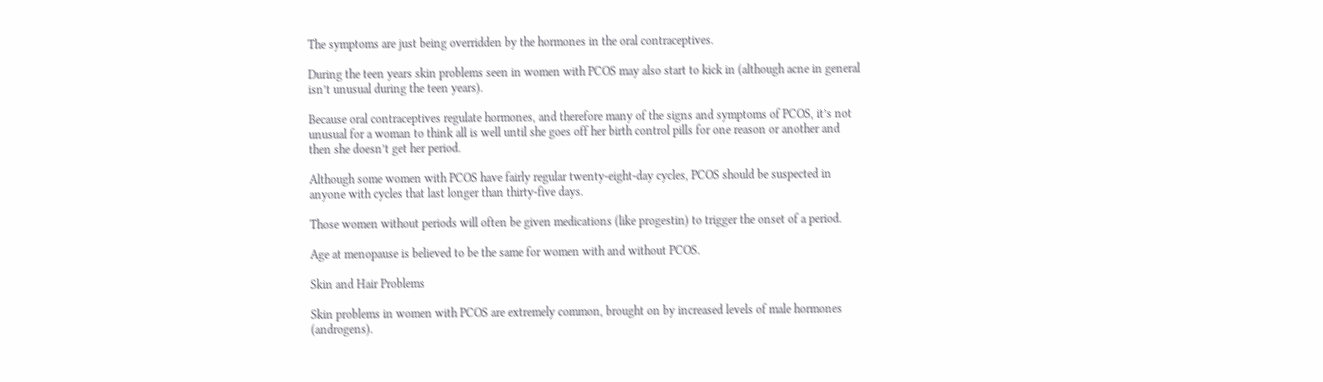The symptoms are just being overridden by the hormones in the oral contraceptives.

During the teen years skin problems seen in women with PCOS may also start to kick in (although acne in general isn’t unusual during the teen years).

Because oral contraceptives regulate hormones, and therefore many of the signs and symptoms of PCOS, it’s not unusual for a woman to think all is well until she goes off her birth control pills for one reason or another and then she doesn’t get her period.

Although some women with PCOS have fairly regular twenty-eight-day cycles, PCOS should be suspected in anyone with cycles that last longer than thirty-five days.

Those women without periods will often be given medications (like progestin) to trigger the onset of a period.

Age at menopause is believed to be the same for women with and without PCOS.

Skin and Hair Problems

Skin problems in women with PCOS are extremely common, brought on by increased levels of male hormones (androgens).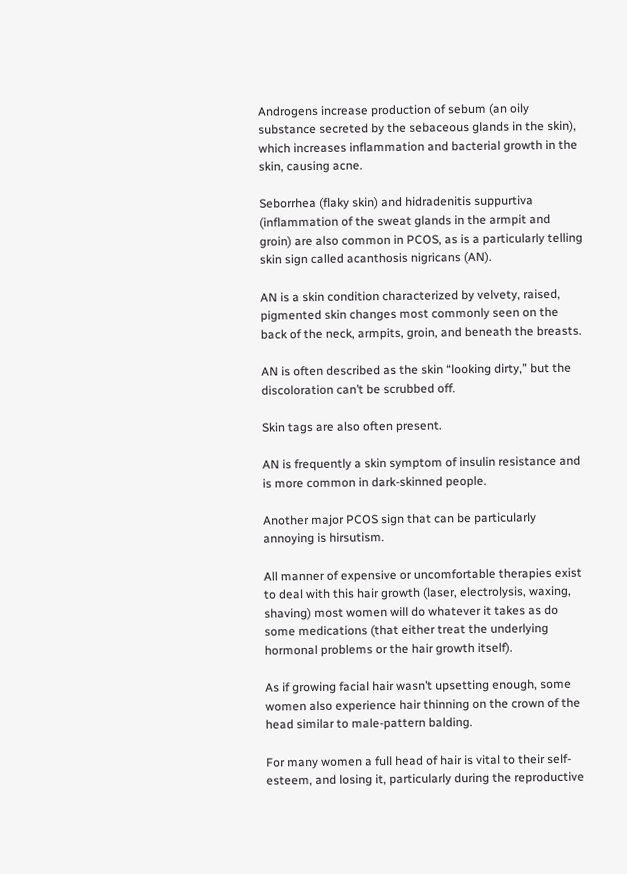Androgens increase production of sebum (an oily substance secreted by the sebaceous glands in the skin), which increases inflammation and bacterial growth in the skin, causing acne.

Seborrhea (flaky skin) and hidradenitis suppurtiva (inflammation of the sweat glands in the armpit and groin) are also common in PCOS, as is a particularly telling skin sign called acanthosis nigricans (AN).

AN is a skin condition characterized by velvety, raised, pigmented skin changes most commonly seen on the back of the neck, armpits, groin, and beneath the breasts.

AN is often described as the skin “looking dirty,” but the discoloration can’t be scrubbed off.

Skin tags are also often present.

AN is frequently a skin symptom of insulin resistance and is more common in dark-skinned people.

Another major PCOS sign that can be particularly annoying is hirsutism.

All manner of expensive or uncomfortable therapies exist to deal with this hair growth (laser, electrolysis, waxing, shaving) most women will do whatever it takes as do some medications (that either treat the underlying hormonal problems or the hair growth itself).

As if growing facial hair wasn’t upsetting enough, some women also experience hair thinning on the crown of the head similar to male-pattern balding.

For many women a full head of hair is vital to their self-esteem, and losing it, particularly during the reproductive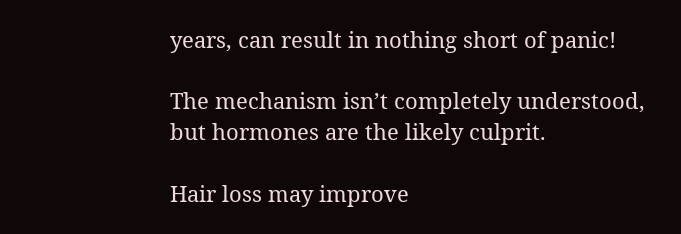years, can result in nothing short of panic!

The mechanism isn’t completely understood, but hormones are the likely culprit.

Hair loss may improve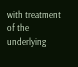with treatment of the underlying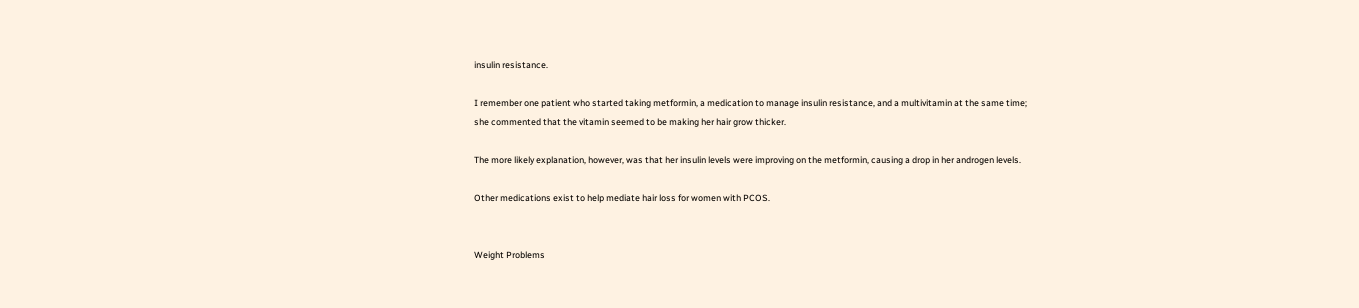insulin resistance.

I remember one patient who started taking metformin, a medication to manage insulin resistance, and a multivitamin at the same time; she commented that the vitamin seemed to be making her hair grow thicker.

The more likely explanation, however, was that her insulin levels were improving on the metformin, causing a drop in her androgen levels.

Other medications exist to help mediate hair loss for women with PCOS.


Weight Problems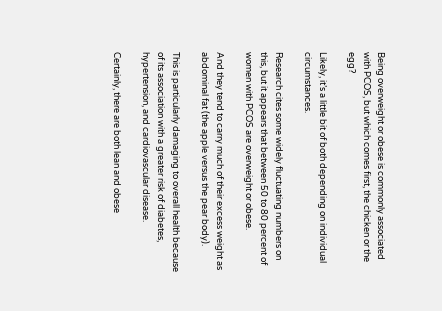Being overweight or obese is commonly associated with PCOS, but which comes first, the chicken or the egg?

Likely, it’s a little bit of both depending on individual circumstances.

Research cites some widely fluctuating numbers on this, but it appears that between 50 to 80 percent of women with PCOS are overweight or obese.

And they tend to carry much of their excess weight as abdominal fat (the apple versus the pear body).

This is particularly damaging to overall health because of its association with a greater risk of diabetes, hypertension, and cardiovascular disease.

Certainly, there are both lean and obese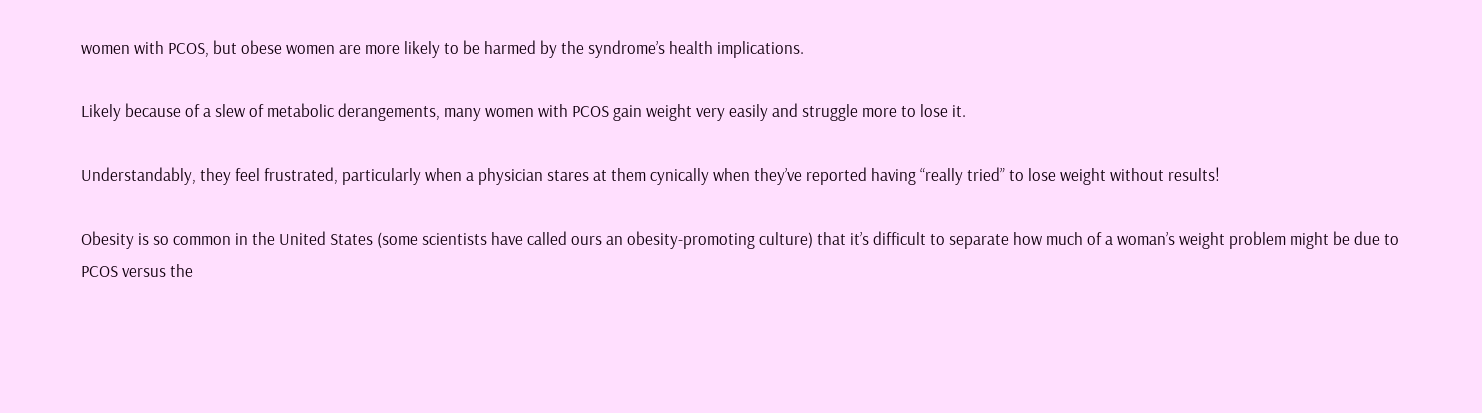women with PCOS, but obese women are more likely to be harmed by the syndrome’s health implications.

Likely because of a slew of metabolic derangements, many women with PCOS gain weight very easily and struggle more to lose it.

Understandably, they feel frustrated, particularly when a physician stares at them cynically when they’ve reported having “really tried” to lose weight without results!

Obesity is so common in the United States (some scientists have called ours an obesity-promoting culture) that it’s difficult to separate how much of a woman’s weight problem might be due to PCOS versus the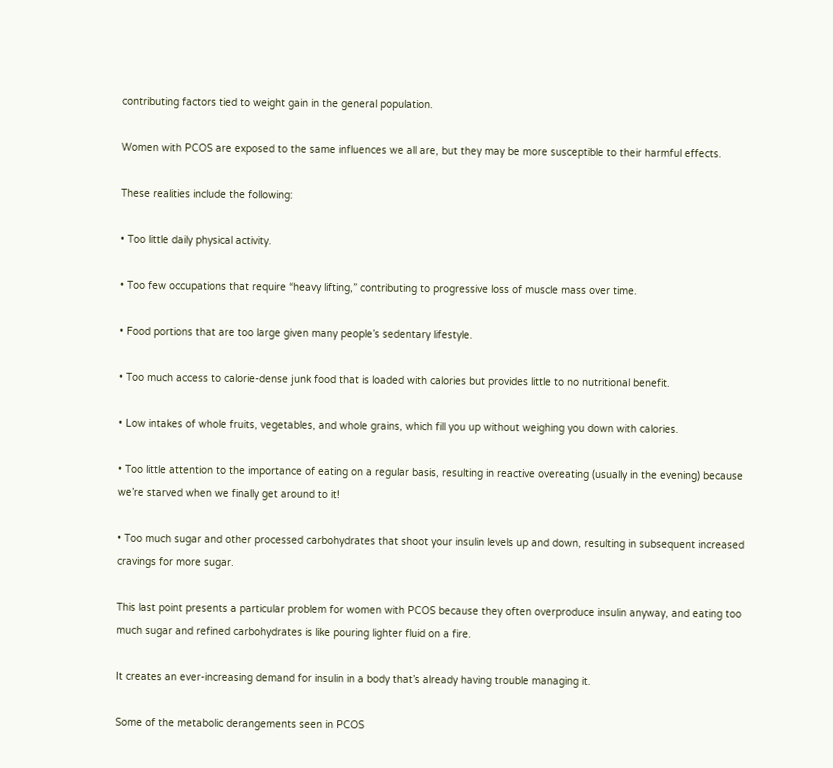contributing factors tied to weight gain in the general population.

Women with PCOS are exposed to the same influences we all are, but they may be more susceptible to their harmful effects.

These realities include the following:

• Too little daily physical activity.

• Too few occupations that require “heavy lifting,” contributing to progressive loss of muscle mass over time.

• Food portions that are too large given many people’s sedentary lifestyle.

• Too much access to calorie-dense junk food that is loaded with calories but provides little to no nutritional benefit.

• Low intakes of whole fruits, vegetables, and whole grains, which fill you up without weighing you down with calories.

• Too little attention to the importance of eating on a regular basis, resulting in reactive overeating (usually in the evening) because we’re starved when we finally get around to it!

• Too much sugar and other processed carbohydrates that shoot your insulin levels up and down, resulting in subsequent increased cravings for more sugar.

This last point presents a particular problem for women with PCOS because they often overproduce insulin anyway, and eating too much sugar and refined carbohydrates is like pouring lighter fluid on a fire.

It creates an ever-increasing demand for insulin in a body that’s already having trouble managing it.

Some of the metabolic derangements seen in PCOS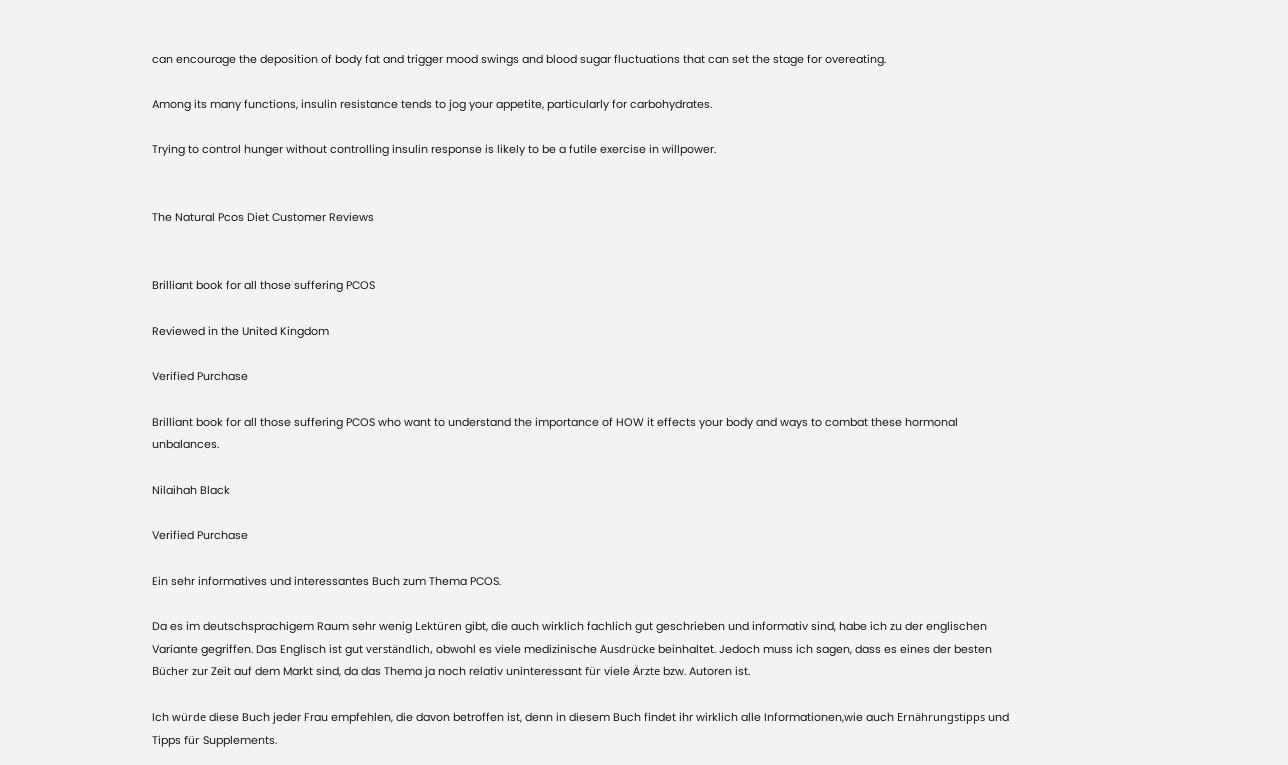can encourage the deposition of body fat and trigger mood swings and blood sugar fluctuations that can set the stage for overeating.

Among its many functions, insulin resistance tends to jog your appetite, particularly for carbohydrates.

Trying to control hunger without controlling insulin response is likely to be a futile exercise in willpower.


The Natural Pcos Diet Customer Reviews


Brilliant book for all those suffering PCOS

Reviewed in the United Kingdom

Verified Purchase

Brilliant book for all those suffering PCOS who want to understand the importance of HOW it effects your body and ways to combat these hormonal unbalances.

Nilaihah Black

Verified Purchase

Ein sehr informatives und interessantes Buch zum Thema PCOS.

Da es im deutschsprachigem Raum sehr wenig Lektüren gibt, die auch wirklich fachlich gut geschrieben und informativ sind, habe ich zu der englischen Variante gegriffen. Das Englisch ist gut verständlich, obwohl es viele medizinische Ausdrücke beinhaltet. Jedoch muss ich sagen, dass es eines der besten Bücher zur Zeit auf dem Markt sind, da das Thema ja noch relativ uninteressant für viele Ärzte bzw. Autoren ist.

Ich würde diese Buch jeder Frau empfehlen, die davon betroffen ist, denn in diesem Buch findet ihr wirklich alle Informationen,wie auch Ernährungstipps und Tipps für Supplements.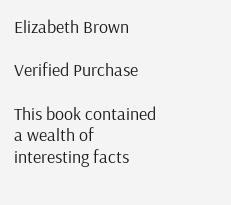Elizabeth Brown

Verified Purchase

This book contained a wealth of interesting facts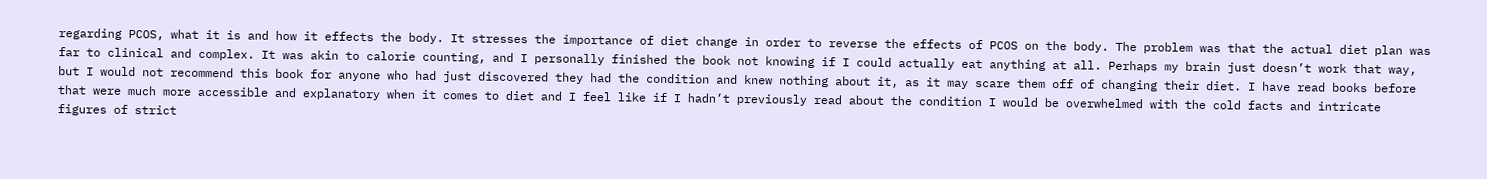regarding PCOS, what it is and how it effects the body. It stresses the importance of diet change in order to reverse the effects of PCOS on the body. The problem was that the actual diet plan was far to clinical and complex. It was akin to calorie counting, and I personally finished the book not knowing if I could actually eat anything at all. Perhaps my brain just doesn’t work that way, but I would not recommend this book for anyone who had just discovered they had the condition and knew nothing about it, as it may scare them off of changing their diet. I have read books before that were much more accessible and explanatory when it comes to diet and I feel like if I hadn’t previously read about the condition I would be overwhelmed with the cold facts and intricate figures of strict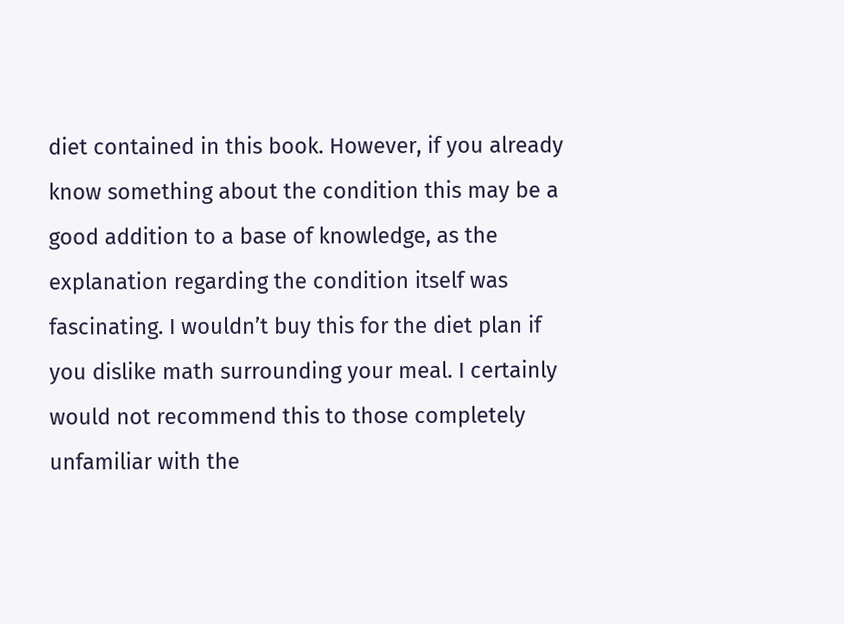diet contained in this book. However, if you already know something about the condition this may be a good addition to a base of knowledge, as the explanation regarding the condition itself was fascinating. I wouldn’t buy this for the diet plan if you dislike math surrounding your meal. I certainly would not recommend this to those completely unfamiliar with the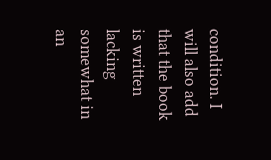condition. I will also add that the book is written lacking somewhat in an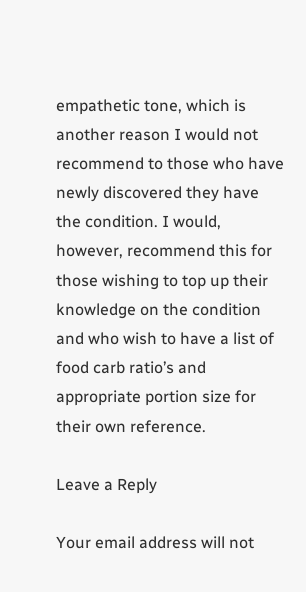empathetic tone, which is another reason I would not recommend to those who have newly discovered they have the condition. I would, however, recommend this for those wishing to top up their knowledge on the condition and who wish to have a list of food carb ratio’s and appropriate portion size for their own reference.

Leave a Reply

Your email address will not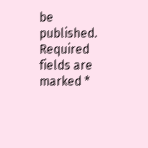be published. Required fields are marked *